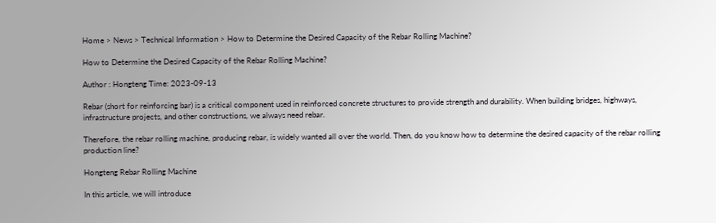Home > News > Technical Information > How to Determine the Desired Capacity of the Rebar Rolling Machine?

How to Determine the Desired Capacity of the Rebar Rolling Machine?

Author : Hongteng Time: 2023-09-13

Rebar (short for reinforcing bar) is a critical component used in reinforced concrete structures to provide strength and durability. When building bridges, highways, infrastructure projects, and other constructions, we always need rebar.

Therefore, the rebar rolling machine, producing rebar, is widely wanted all over the world. Then, do you know how to determine the desired capacity of the rebar rolling production line?

Hongteng Rebar Rolling Machine

In this article, we will introduce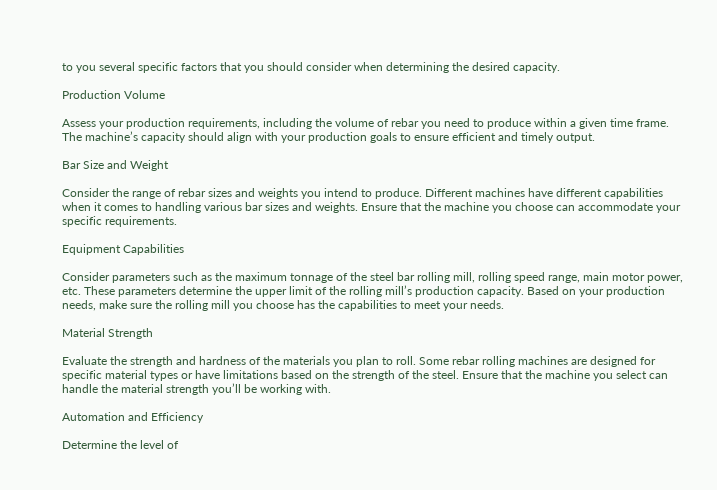to you several specific factors that you should consider when determining the desired capacity.

Production Volume

Assess your production requirements, including the volume of rebar you need to produce within a given time frame. The machine’s capacity should align with your production goals to ensure efficient and timely output.

Bar Size and Weight

Consider the range of rebar sizes and weights you intend to produce. Different machines have different capabilities when it comes to handling various bar sizes and weights. Ensure that the machine you choose can accommodate your specific requirements.

Equipment Capabilities

Consider parameters such as the maximum tonnage of the steel bar rolling mill, rolling speed range, main motor power, etc. These parameters determine the upper limit of the rolling mill’s production capacity. Based on your production needs, make sure the rolling mill you choose has the capabilities to meet your needs.

Material Strength

Evaluate the strength and hardness of the materials you plan to roll. Some rebar rolling machines are designed for specific material types or have limitations based on the strength of the steel. Ensure that the machine you select can handle the material strength you’ll be working with.

Automation and Efficiency

Determine the level of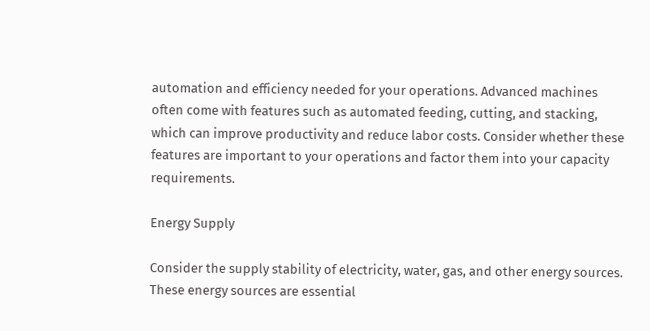automation and efficiency needed for your operations. Advanced machines often come with features such as automated feeding, cutting, and stacking, which can improve productivity and reduce labor costs. Consider whether these features are important to your operations and factor them into your capacity requirements.

Energy Supply

Consider the supply stability of electricity, water, gas, and other energy sources. These energy sources are essential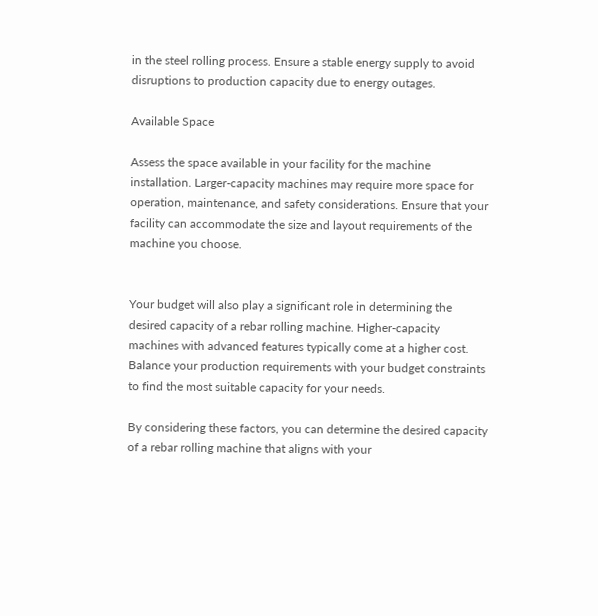in the steel rolling process. Ensure a stable energy supply to avoid disruptions to production capacity due to energy outages.

Available Space

Assess the space available in your facility for the machine installation. Larger-capacity machines may require more space for operation, maintenance, and safety considerations. Ensure that your facility can accommodate the size and layout requirements of the machine you choose.


Your budget will also play a significant role in determining the desired capacity of a rebar rolling machine. Higher-capacity machines with advanced features typically come at a higher cost. Balance your production requirements with your budget constraints to find the most suitable capacity for your needs.

By considering these factors, you can determine the desired capacity of a rebar rolling machine that aligns with your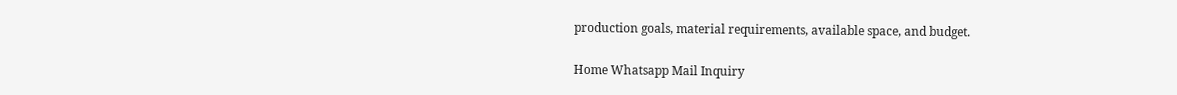production goals, material requirements, available space, and budget.

Home Whatsapp Mail Inquiry